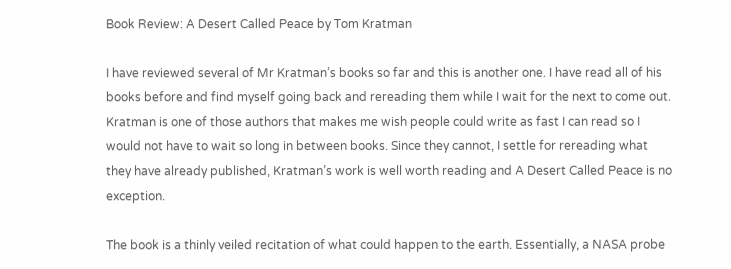Book Review: A Desert Called Peace by Tom Kratman

I have reviewed several of Mr Kratman’s books so far and this is another one. I have read all of his books before and find myself going back and rereading them while I wait for the next to come out. Kratman is one of those authors that makes me wish people could write as fast I can read so I would not have to wait so long in between books. Since they cannot, I settle for rereading what they have already published, Kratman’s work is well worth reading and A Desert Called Peace is no exception.

The book is a thinly veiled recitation of what could happen to the earth. Essentially, a NASA probe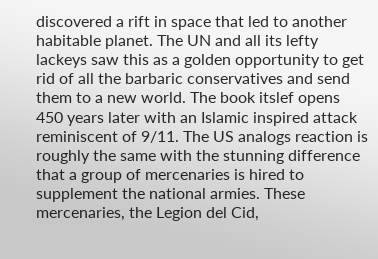discovered a rift in space that led to another habitable planet. The UN and all its lefty lackeys saw this as a golden opportunity to get rid of all the barbaric conservatives and send them to a new world. The book itslef opens 450 years later with an Islamic inspired attack reminiscent of 9/11. The US analogs reaction is roughly the same with the stunning difference that a group of mercenaries is hired to supplement the national armies. These mercenaries, the Legion del Cid,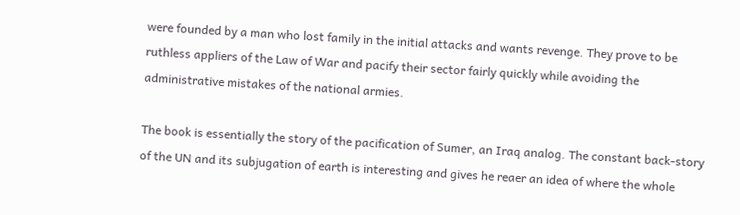were founded by a man who lost family in the initial attacks and wants revenge. They prove to be ruthless appliers of the Law of War and pacify their sector fairly quickly while avoiding the administrative mistakes of the national armies.

The book is essentially the story of the pacification of Sumer, an Iraq analog. The constant back-story of the UN and its subjugation of earth is interesting and gives he reaer an idea of where the whole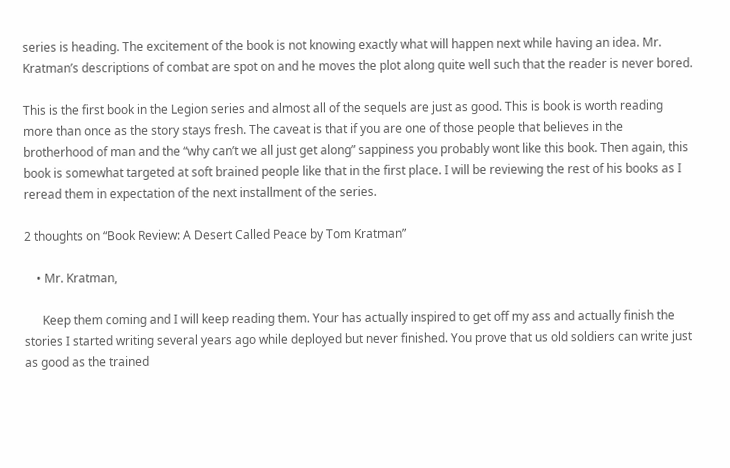series is heading. The excitement of the book is not knowing exactly what will happen next while having an idea. Mr. Kratman’s descriptions of combat are spot on and he moves the plot along quite well such that the reader is never bored.

This is the first book in the Legion series and almost all of the sequels are just as good. This is book is worth reading more than once as the story stays fresh. The caveat is that if you are one of those people that believes in the brotherhood of man and the “why can’t we all just get along” sappiness you probably wont like this book. Then again, this book is somewhat targeted at soft brained people like that in the first place. I will be reviewing the rest of his books as I reread them in expectation of the next installment of the series.

2 thoughts on “Book Review: A Desert Called Peace by Tom Kratman”

    • Mr. Kratman,

      Keep them coming and I will keep reading them. Your has actually inspired to get off my ass and actually finish the stories I started writing several years ago while deployed but never finished. You prove that us old soldiers can write just as good as the trained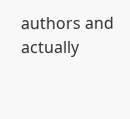authors and actually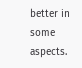better in some aspects.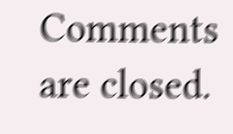Comments are closed.